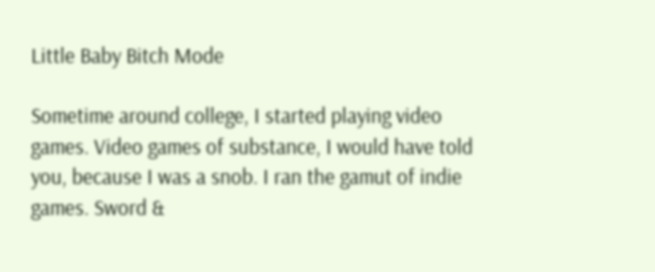Little Baby Bitch Mode

Sometime around college, I started playing video games. Video games of substance, I would have told you, because I was a snob. I ran the gamut of indie games. Sword &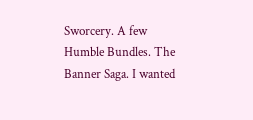Sworcery. A few Humble Bundles. The Banner Saga. I wanted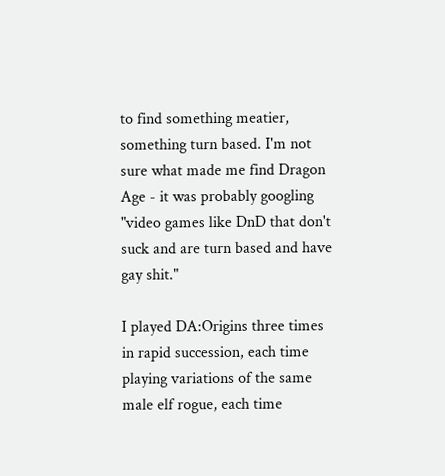to find something meatier, something turn based. I'm not sure what made me find Dragon Age - it was probably googling "video games like DnD that don't suck and are turn based and have gay shit."

I played DA:Origins three times in rapid succession, each time playing variations of the same male elf rogue, each time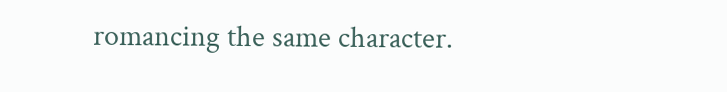romancing the same character.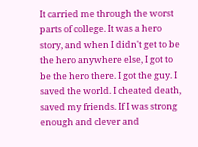It carried me through the worst parts of college. It was a hero story, and when I didn't get to be the hero anywhere else, I got to be the hero there. I got the guy. I saved the world. I cheated death, saved my friends. If I was strong enough and clever and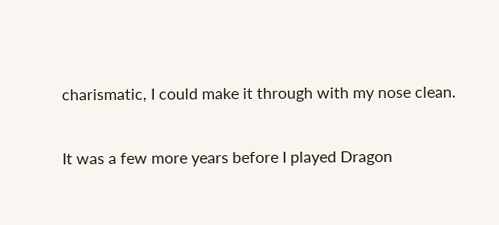charismatic, I could make it through with my nose clean.

It was a few more years before I played Dragon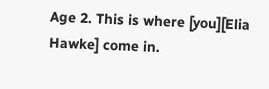Age 2. This is where [you][Elia Hawke] come in.